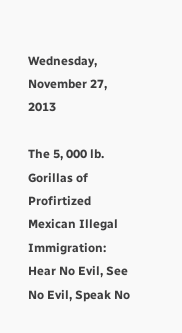Wednesday, November 27, 2013

The 5, 000 lb. Gorillas of Profirtized Mexican Illegal Immigration: Hear No Evil, See No Evil, Speak No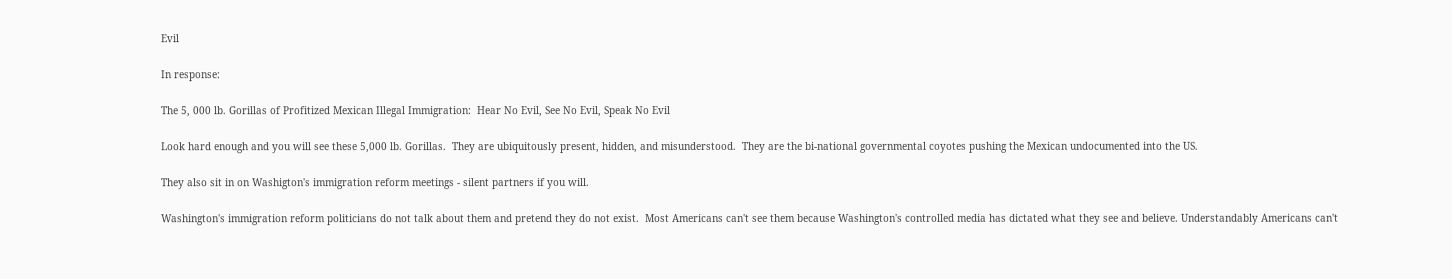Evil

In response:

The 5, 000 lb. Gorillas of Profitized Mexican Illegal Immigration:  Hear No Evil, See No Evil, Speak No Evil

Look hard enough and you will see these 5,000 lb. Gorillas.  They are ubiquitously present, hidden, and misunderstood.  They are the bi-national governmental coyotes pushing the Mexican undocumented into the US.

They also sit in on Washigton's immigration reform meetings - silent partners if you will.

Washington's immigration reform politicians do not talk about them and pretend they do not exist.  Most Americans can't see them because Washington's controlled media has dictated what they see and believe. Understandably Americans can't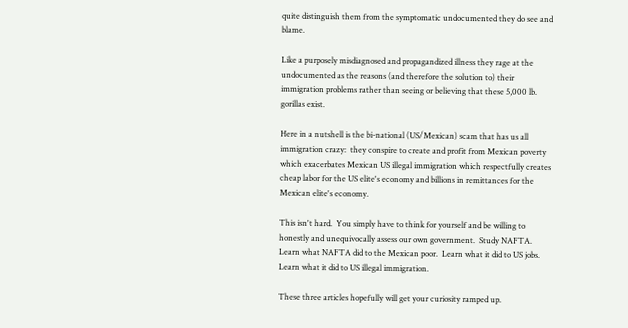quite distinguish them from the symptomatic undocumented they do see and blame.

Like a purposely misdiagnosed and propagandized illness they rage at the undocumented as the reasons (and therefore the solution to) their immigration problems rather than seeing or believing that these 5,000 lb. gorillas exist.

Here in a nutshell is the bi-national (US/Mexican) scam that has us all immigration crazy:  they conspire to create and profit from Mexican poverty which exacerbates Mexican US illegal immigration which respectfully creates cheap labor for the US elite's economy and billions in remittances for the Mexican elite's economy.

This isn't hard.  You simply have to think for yourself and be willing to honestly and unequivocally assess our own government.  Study NAFTA.  Learn what NAFTA did to the Mexican poor.  Learn what it did to US jobs.  Learn what it did to US illegal immigration.

These three articles hopefully will get your curiosity ramped up.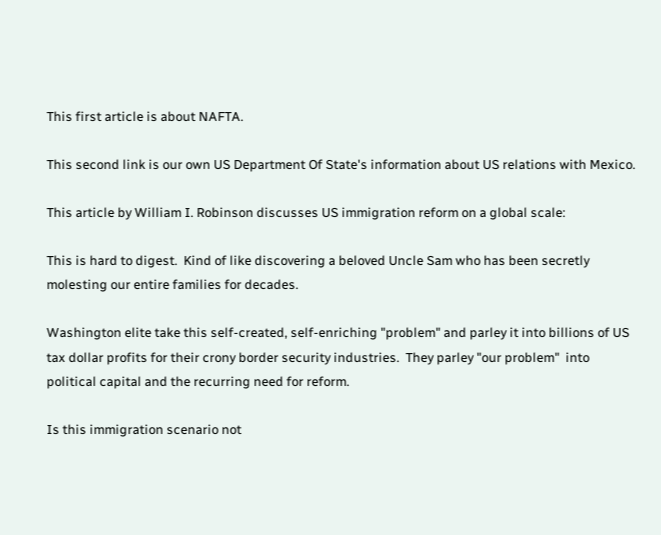This first article is about NAFTA.

This second link is our own US Department Of State's information about US relations with Mexico.

This article by William I. Robinson discusses US immigration reform on a global scale:

This is hard to digest.  Kind of like discovering a beloved Uncle Sam who has been secretly molesting our entire families for decades.

Washington elite take this self-created, self-enriching "problem" and parley it into billions of US tax dollar profits for their crony border security industries.  They parley "our problem"  into political capital and the recurring need for reform.

Is this immigration scenario not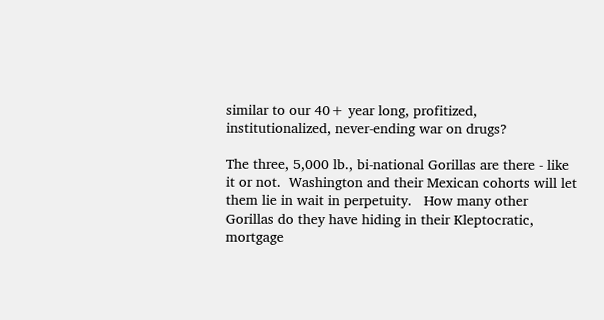similar to our 40+ year long, profitized, institutionalized, never-ending war on drugs?

The three, 5,000 lb., bi-national Gorillas are there - like it or not.  Washington and their Mexican cohorts will let them lie in wait in perpetuity.   How many other Gorillas do they have hiding in their Kleptocratic, mortgage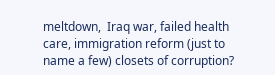meltdown,  Iraq war, failed health care, immigration reform (just to name a few) closets of corruption?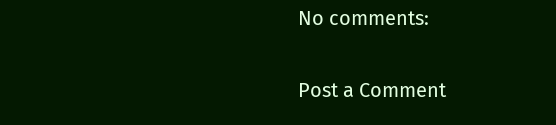No comments:

Post a Comment